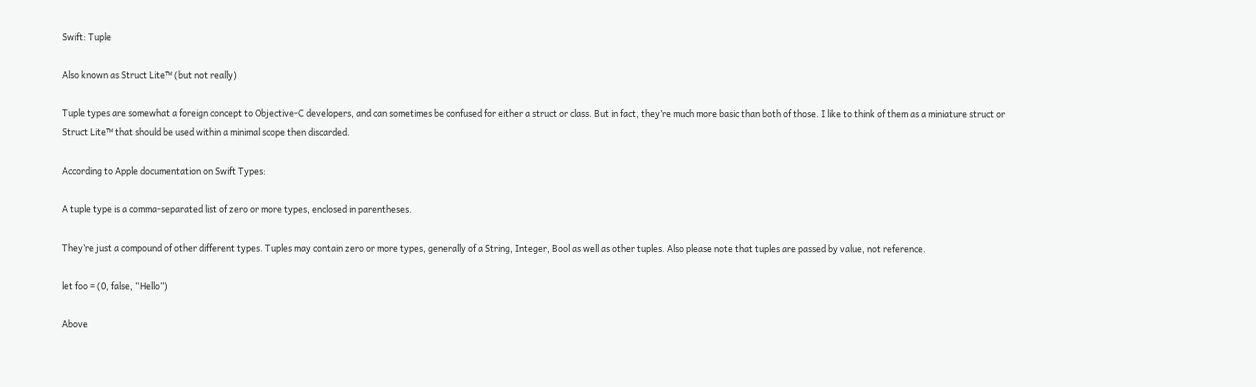Swift: Tuple

Also known as Struct Lite™ (but not really)

Tuple types are somewhat a foreign concept to Objective-C developers, and can sometimes be confused for either a struct or class. But in fact, they’re much more basic than both of those. I like to think of them as a miniature struct or Struct Lite™ that should be used within a minimal scope then discarded.

According to Apple documentation on Swift Types:

A tuple type is a comma-separated list of zero or more types, enclosed in parentheses.

They’re just a compound of other different types. Tuples may contain zero or more types, generally of a String, Integer, Bool as well as other tuples. Also please note that tuples are passed by value, not reference.

let foo = (0, false, “Hello”)

Above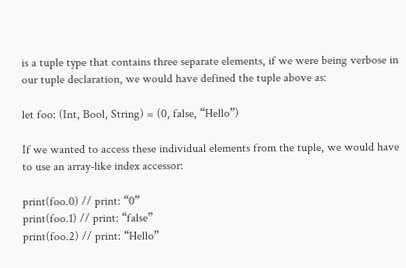is a tuple type that contains three separate elements, if we were being verbose in our tuple declaration, we would have defined the tuple above as:

let foo: (Int, Bool, String) = (0, false, “Hello”)

If we wanted to access these individual elements from the tuple, we would have to use an array-like index accessor:

print(foo.0) // print: “0”
print(foo.1) // print: “false”
print(foo.2) // print: “Hello”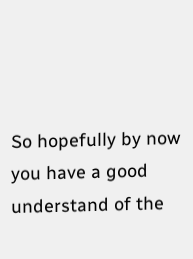So hopefully by now you have a good understand of the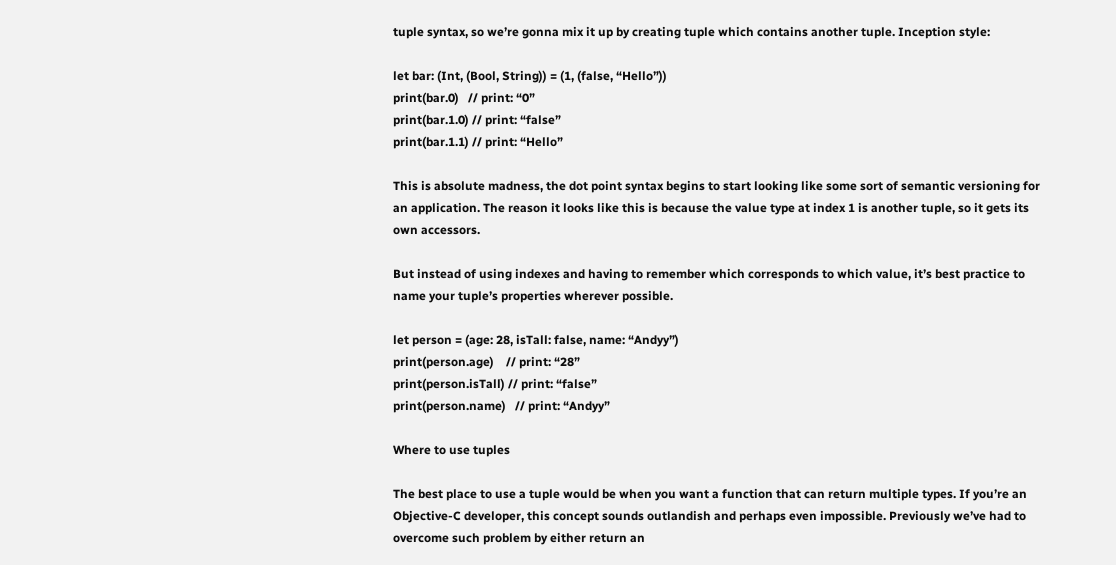tuple syntax, so we’re gonna mix it up by creating tuple which contains another tuple. Inception style:

let bar: (Int, (Bool, String)) = (1, (false, “Hello”))
print(bar.0)   // print: “0”
print(bar.1.0) // print: “false”
print(bar.1.1) // print: “Hello”

This is absolute madness, the dot point syntax begins to start looking like some sort of semantic versioning for an application. The reason it looks like this is because the value type at index 1 is another tuple, so it gets its own accessors.

But instead of using indexes and having to remember which corresponds to which value, it’s best practice to name your tuple’s properties wherever possible.

let person = (age: 28, isTall: false, name: “Andyy”)
print(person.age)    // print: “28”
print(person.isTall) // print: “false”
print(person.name)   // print: “Andyy”

Where to use tuples

The best place to use a tuple would be when you want a function that can return multiple types. If you’re an Objective-C developer, this concept sounds outlandish and perhaps even impossible. Previously we’ve had to overcome such problem by either return an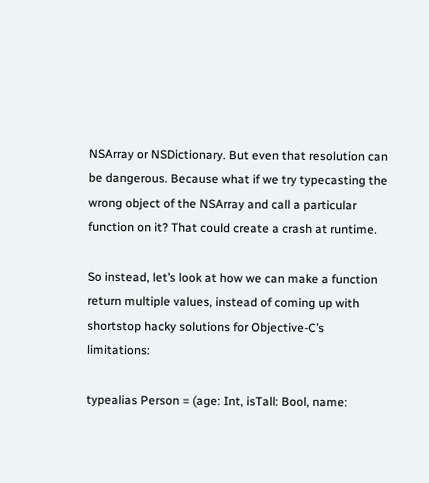NSArray or NSDictionary. But even that resolution can be dangerous. Because what if we try typecasting the wrong object of the NSArray and call a particular function on it? That could create a crash at runtime.

So instead, let’s look at how we can make a function return multiple values, instead of coming up with shortstop hacky solutions for Objective-C’s limitations:

typealias Person = (age: Int, isTall: Bool, name: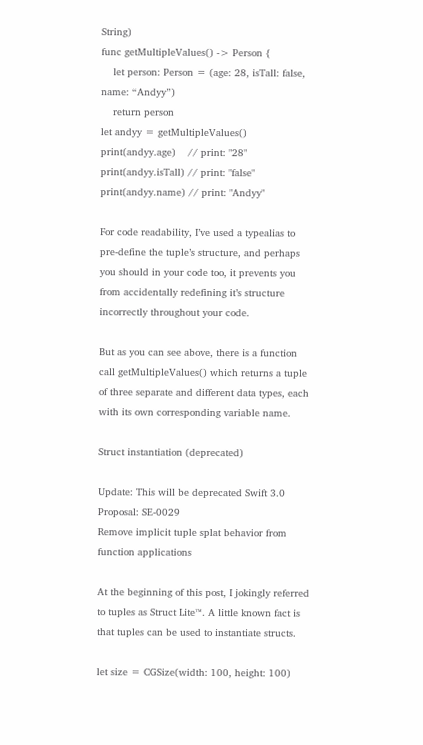String)
func getMultipleValues() -> Person {
    let person: Person = (age: 28, isTall: false, name: “Andyy”)
    return person
let andyy = getMultipleValues()
print(andyy.age)    // print: "28"
print(andyy.isTall) // print: "false"
print(andyy.name) // print: "Andyy"

For code readability, I’ve used a typealias to pre-define the tuple’s structure, and perhaps you should in your code too, it prevents you from accidentally redefining it’s structure incorrectly throughout your code.

But as you can see above, there is a function call getMultipleValues() which returns a tuple of three separate and different data types, each with its own corresponding variable name.

Struct instantiation (deprecated)

Update: This will be deprecated Swift 3.0
Proposal: SE-0029
Remove implicit tuple splat behavior from function applications

At the beginning of this post, I jokingly referred to tuples as Struct Lite™. A little known fact is that tuples can be used to instantiate structs.

let size = CGSize(width: 100, height: 100)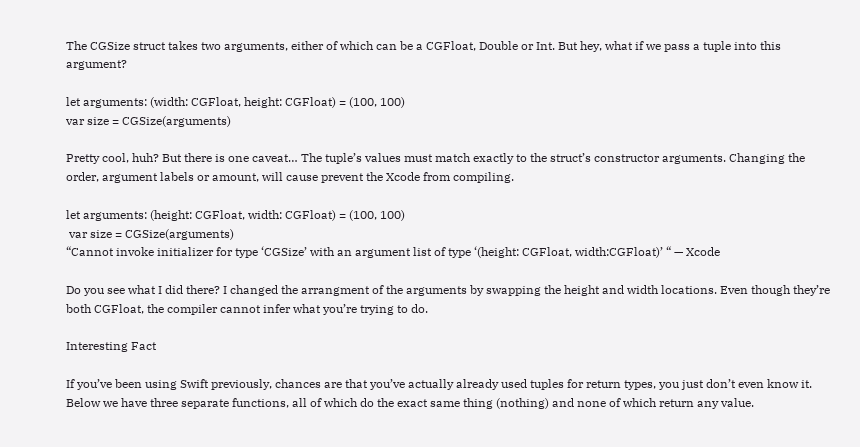The CGSize struct takes two arguments, either of which can be a CGFloat, Double or Int. But hey, what if we pass a tuple into this argument?

let arguments: (width: CGFloat, height: CGFloat) = (100, 100)
var size = CGSize(arguments)

Pretty cool, huh? But there is one caveat… The tuple’s values must match exactly to the struct’s constructor arguments. Changing the order, argument labels or amount, will cause prevent the Xcode from compiling.

let arguments: (height: CGFloat, width: CGFloat) = (100, 100)
 var size = CGSize(arguments)
“Cannot invoke initializer for type ‘CGSize’ with an argument list of type ‘(height: CGFloat, width:CGFloat)’ “ — Xcode

Do you see what I did there? I changed the arrangment of the arguments by swapping the height and width locations. Even though they’re both CGFloat, the compiler cannot infer what you’re trying to do.

Interesting Fact

If you’ve been using Swift previously, chances are that you’ve actually already used tuples for return types, you just don’t even know it. Below we have three separate functions, all of which do the exact same thing (nothing) and none of which return any value.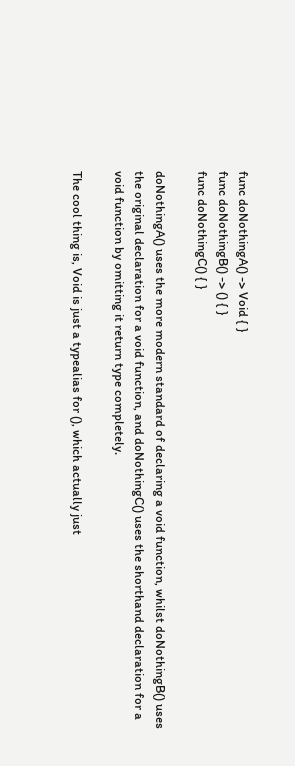func doNothingA() -> Void { }
func doNothingB() -> () { }
func doNothingC() { }

doNothingA() uses the more modern standard of declaring a void function, whilst doNothingB() uses the original declaration for a void function, and doNothingC() uses the shorthand declaration for a void function by omitting it return type completely.

The cool thing is, Void is just a typealias for (), which actually just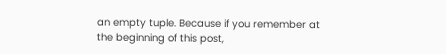an empty tuple. Because if you remember at the beginning of this post,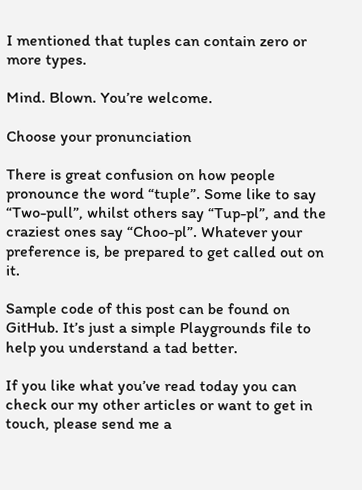I mentioned that tuples can contain zero or more types.

Mind. Blown. You’re welcome.

Choose your pronunciation

There is great confusion on how people pronounce the word “tuple”. Some like to say “Two-pull”, whilst others say “Tup-pl”, and the craziest ones say “Choo-pl”. Whatever your preference is, be prepared to get called out on it.

Sample code of this post can be found on GitHub. It’s just a simple Playgrounds file to help you understand a tad better.

If you like what you’ve read today you can check our my other articles or want to get in touch, please send me a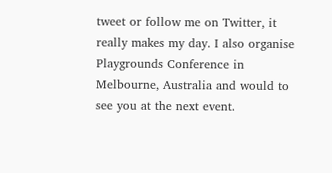tweet or follow me on Twitter, it really makes my day. I also organise Playgrounds Conference in Melbourne, Australia and would to see you at the next event.